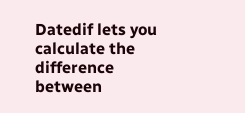Datedif lets you calculate the difference between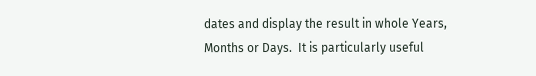dates and display the result in whole Years, Months or Days.  It is particularly useful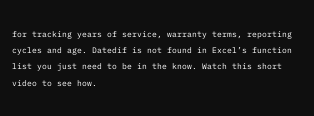for tracking years of service, warranty terms, reporting cycles and age. Datedif is not found in Excel’s function list you just need to be in the know. Watch this short video to see how.